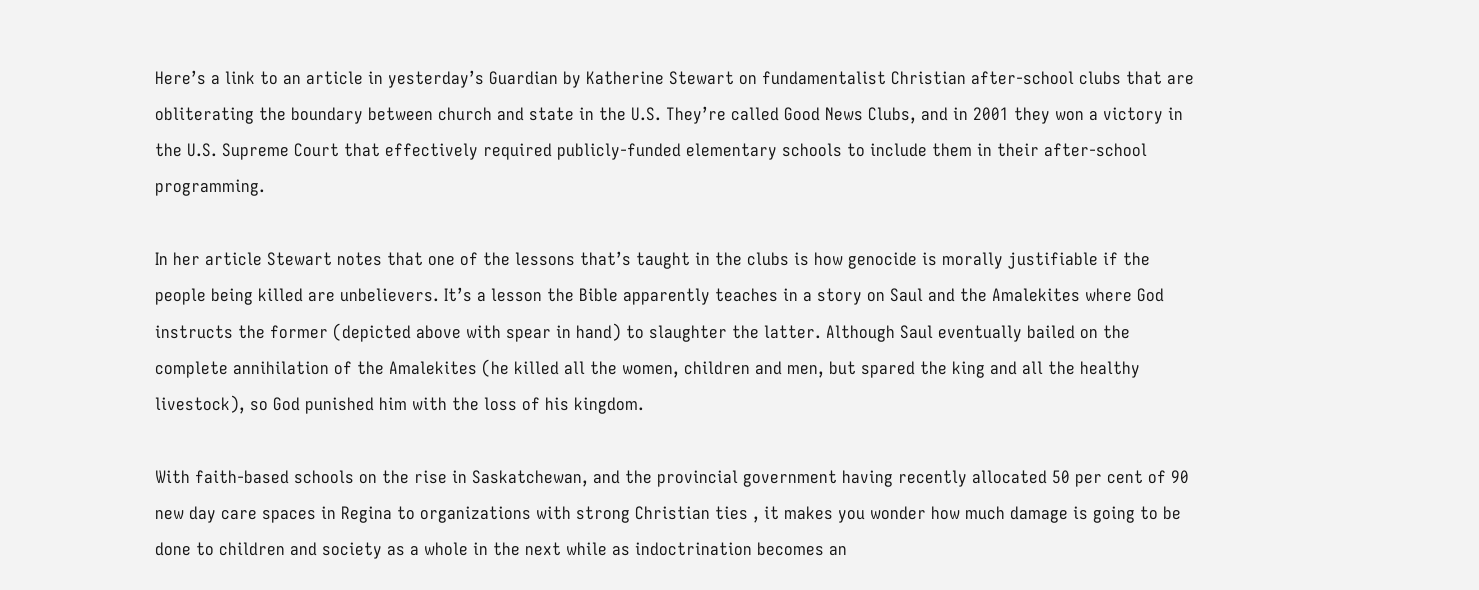Here’s a link to an article in yesterday’s Guardian by Katherine Stewart on fundamentalist Christian after-school clubs that are obliterating the boundary between church and state in the U.S. They’re called Good News Clubs, and in 2001 they won a victory in the U.S. Supreme Court that effectively required publicly-funded elementary schools to include them in their after-school programming.

In her article Stewart notes that one of the lessons that’s taught in the clubs is how genocide is morally justifiable if the people being killed are unbelievers. It’s a lesson the Bible apparently teaches in a story on Saul and the Amalekites where God instructs the former (depicted above with spear in hand) to slaughter the latter. Although Saul eventually bailed on the complete annihilation of the Amalekites (he killed all the women, children and men, but spared the king and all the healthy livestock), so God punished him with the loss of his kingdom.

With faith-based schools on the rise in Saskatchewan, and the provincial government having recently allocated 50 per cent of 90 new day care spaces in Regina to organizations with strong Christian ties , it makes you wonder how much damage is going to be done to children and society as a whole in the next while as indoctrination becomes an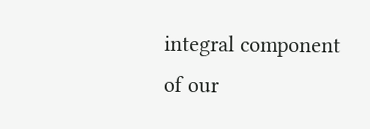integral component of our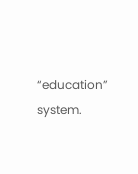“education” system.